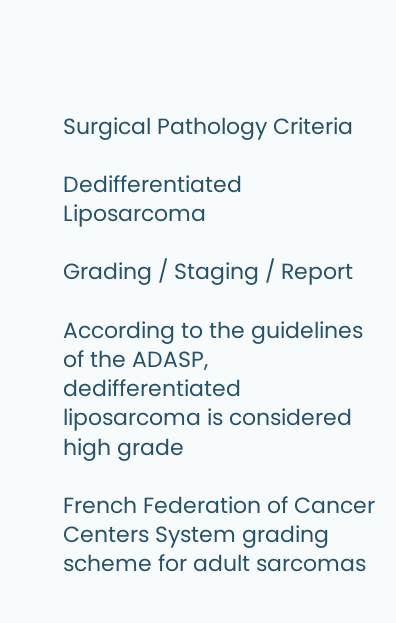Surgical Pathology Criteria

Dedifferentiated Liposarcoma

Grading / Staging / Report

According to the guidelines of the ADASP, dedifferentiated liposarcoma is considered high grade

French Federation of Cancer Centers System grading scheme for adult sarcomas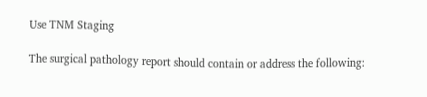Use TNM Staging

The surgical pathology report should contain or address the following: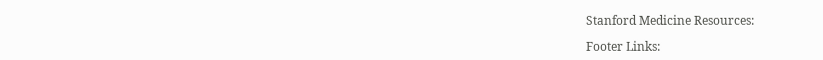Stanford Medicine Resources:

Footer Links: